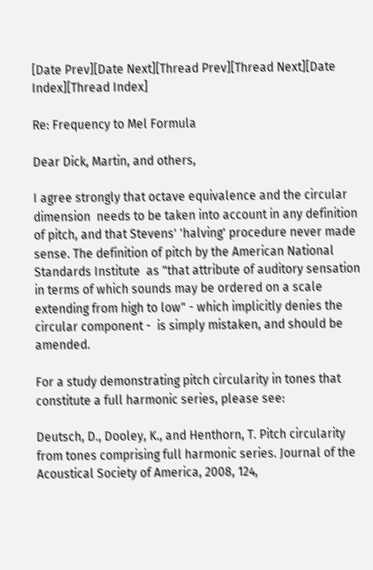[Date Prev][Date Next][Thread Prev][Thread Next][Date Index][Thread Index]

Re: Frequency to Mel Formula

Dear Dick, Martin, and others,

I agree strongly that octave equivalence and the circular dimension  needs to be taken into account in any definition of pitch, and that Stevens' 'halving' procedure never made sense. The definition of pitch by the American National Standards Institute  as "that attribute of auditory sensation in terms of which sounds may be ordered on a scale extending from high to low" - which implicitly denies the circular component -  is simply mistaken, and should be amended.

For a study demonstrating pitch circularity in tones that constitute a full harmonic series, please see:

Deutsch, D., Dooley, K., and Henthorn, T. Pitch circularity from tones comprising full harmonic series. Journal of the Acoustical Society of America, 2008, 124,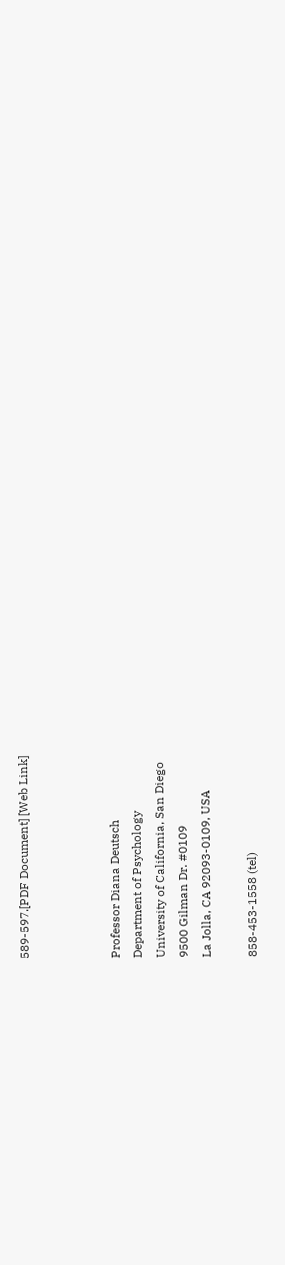589-597.[PDF Document] [Web Link]



Professor Diana Deutsch
Department of Psychology
University of California, San Diego
9500 Gilman Dr. #0109
La Jolla, CA 92093-0109, USA

858-453-1558 (tel)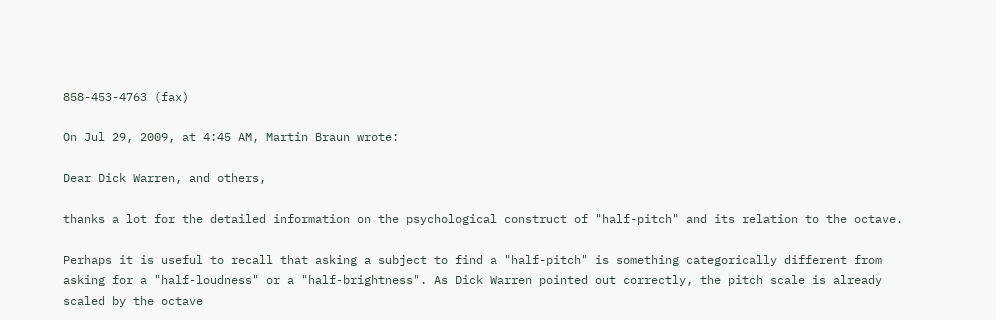858-453-4763 (fax)

On Jul 29, 2009, at 4:45 AM, Martin Braun wrote:

Dear Dick Warren, and others,

thanks a lot for the detailed information on the psychological construct of "half-pitch" and its relation to the octave.

Perhaps it is useful to recall that asking a subject to find a "half-pitch" is something categorically different from asking for a "half-loudness" or a "half-brightness". As Dick Warren pointed out correctly, the pitch scale is already scaled by the octave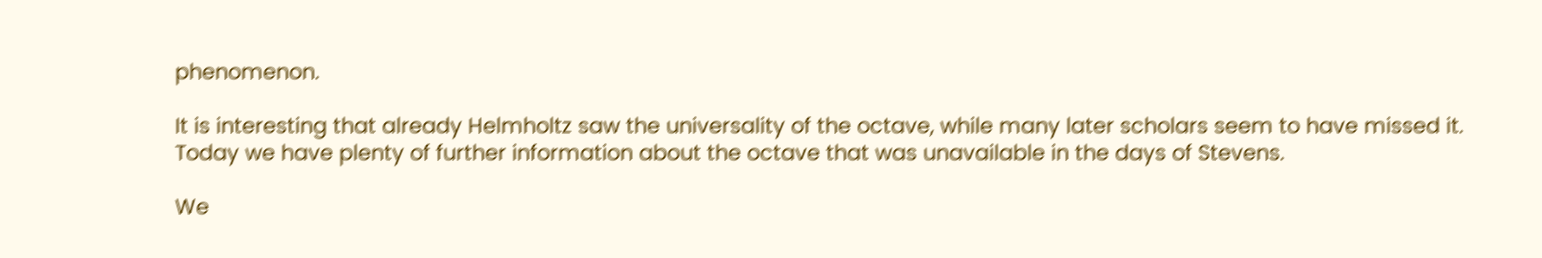phenomenon.

It is interesting that already Helmholtz saw the universality of the octave, while many later scholars seem to have missed it. Today we have plenty of further information about the octave that was unavailable in the days of Stevens.

We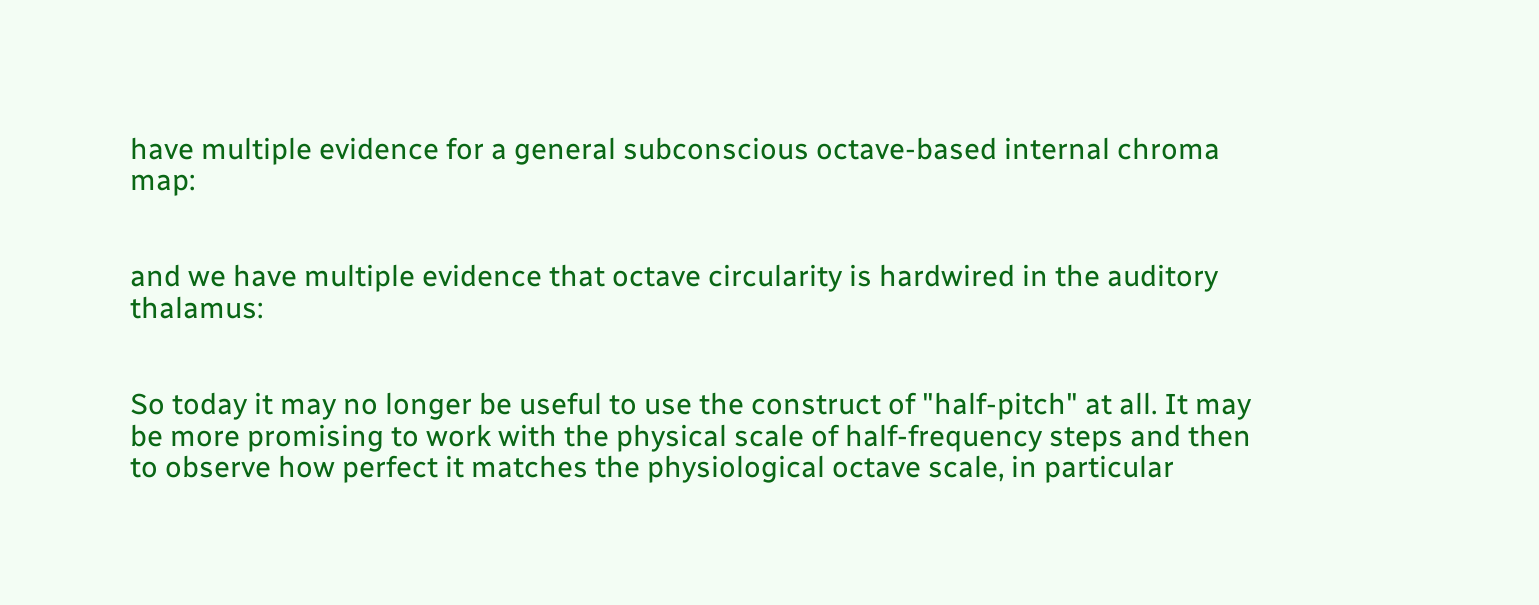have multiple evidence for a general subconscious octave-based internal chroma map:


and we have multiple evidence that octave circularity is hardwired in the auditory thalamus:


So today it may no longer be useful to use the construct of "half-pitch" at all. It may be more promising to work with the physical scale of half-frequency steps and then to observe how perfect it matches the physiological octave scale, in particular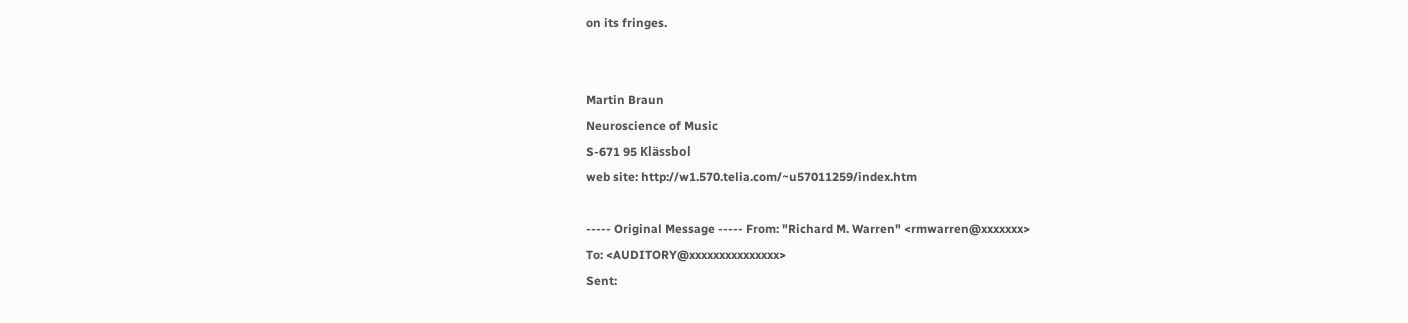on its fringes.


Martin Braun
Neuroscience of Music
S-671 95 Klässbol
web site: http://w1.570.telia.com/~u57011259/index.htm

----- Original Message ----- From: "Richard M. Warren" <rmwarren@xxxxxxx>
To: <AUDITORY@xxxxxxxxxxxxxxx>
Sent: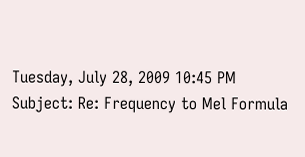Tuesday, July 28, 2009 10:45 PM
Subject: Re: Frequency to Mel Formula